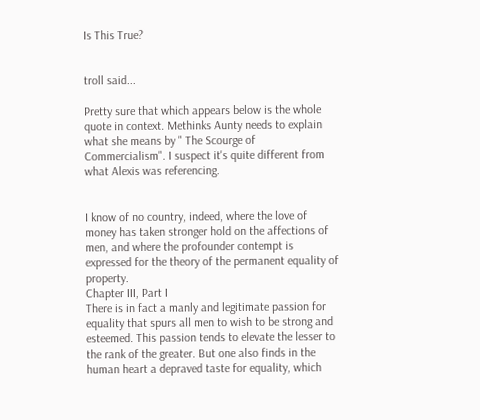Is This True?


troll said...

Pretty sure that which appears below is the whole quote in context. Methinks Aunty needs to explain what she means by " The Scourge of Commercialism". I suspect it's quite different from what Alexis was referencing.


I know of no country, indeed, where the love of money has taken stronger hold on the affections of men, and where the profounder contempt is expressed for the theory of the permanent equality of property.
Chapter III, Part I
There is in fact a manly and legitimate passion for equality that spurs all men to wish to be strong and esteemed. This passion tends to elevate the lesser to the rank of the greater. But one also finds in the human heart a depraved taste for equality, which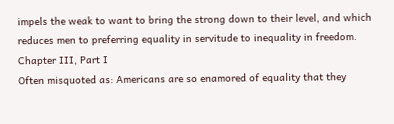impels the weak to want to bring the strong down to their level, and which reduces men to preferring equality in servitude to inequality in freedom.
Chapter III, Part I
Often misquoted as: Americans are so enamored of equality that they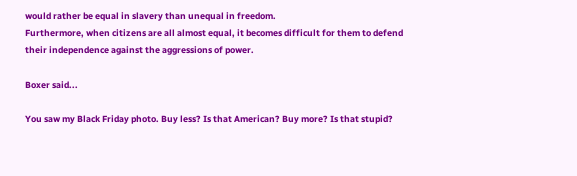would rather be equal in slavery than unequal in freedom.
Furthermore, when citizens are all almost equal, it becomes difficult for them to defend their independence against the aggressions of power.

Boxer said...

You saw my Black Friday photo. Buy less? Is that American? Buy more? Is that stupid?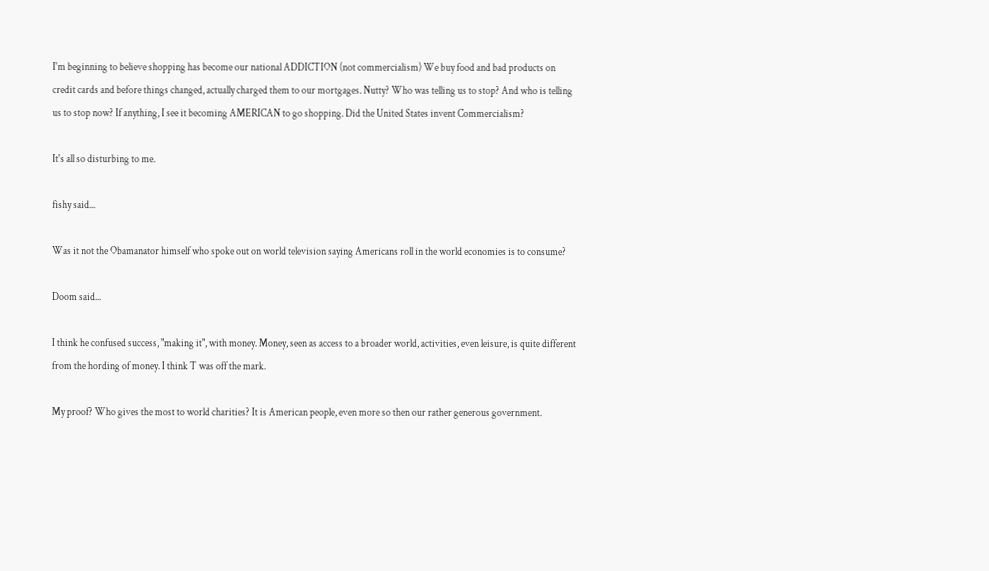I'm beginning to believe shopping has become our national ADDICTION (not commercialism) We buy food and bad products on credit cards and before things changed, actually charged them to our mortgages. Nutty? Who was telling us to stop? And who is telling us to stop now? If anything, I see it becoming AMERICAN to go shopping. Did the United States invent Commercialism?

It's all so disturbing to me.

fishy said...

Was it not the Obamanator himself who spoke out on world television saying Americans roll in the world economies is to consume?

Doom said...

I think he confused success, "making it", with money. Money, seen as access to a broader world, activities, even leisure, is quite different from the hording of money. I think T was off the mark.

My proof? Who gives the most to world charities? It is American people, even more so then our rather generous government.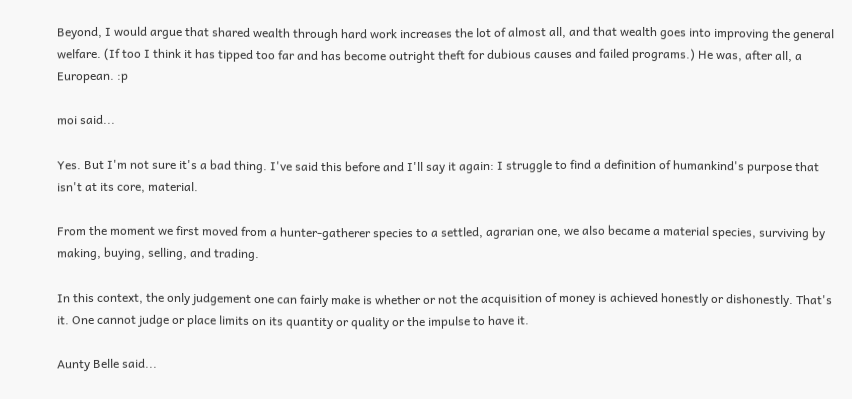Beyond, I would argue that shared wealth through hard work increases the lot of almost all, and that wealth goes into improving the general welfare. (If too I think it has tipped too far and has become outright theft for dubious causes and failed programs.) He was, after all, a European. :p

moi said...

Yes. But I'm not sure it's a bad thing. I've said this before and I'll say it again: I struggle to find a definition of humankind's purpose that isn't at its core, material.

From the moment we first moved from a hunter-gatherer species to a settled, agrarian one, we also became a material species, surviving by making, buying, selling, and trading.

In this context, the only judgement one can fairly make is whether or not the acquisition of money is achieved honestly or dishonestly. That's it. One cannot judge or place limits on its quantity or quality or the impulse to have it.

Aunty Belle said...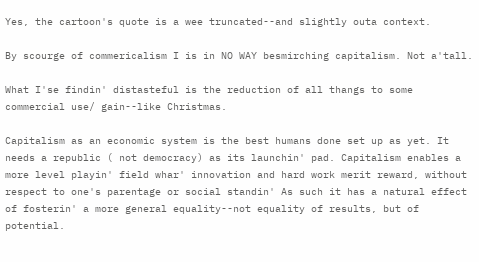Yes, the cartoon's quote is a wee truncated--and slightly outa context.

By scourge of commericalism I is in NO WAY besmirching capitalism. Not a'tall.

What I'se findin' distasteful is the reduction of all thangs to some commercial use/ gain--like Christmas.

Capitalism as an economic system is the best humans done set up as yet. It needs a republic ( not democracy) as its launchin' pad. Capitalism enables a more level playin' field whar' innovation and hard work merit reward, without respect to one's parentage or social standin' As such it has a natural effect of fosterin' a more general equality--not equality of results, but of potential.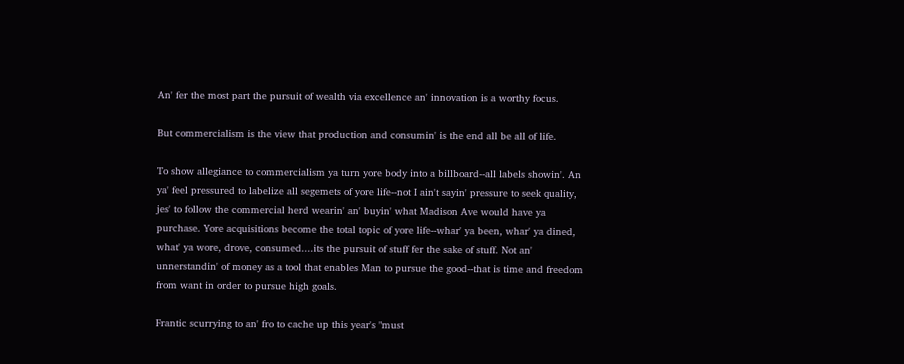An' fer the most part the pursuit of wealth via excellence an' innovation is a worthy focus.

But commercialism is the view that production and consumin' is the end all be all of life.

To show allegiance to commercialism ya turn yore body into a billboard--all labels showin'. An ya' feel pressured to labelize all segemets of yore life--not I ain't sayin' pressure to seek quality, jes' to follow the commercial herd wearin' an' buyin' what Madison Ave would have ya purchase. Yore acquisitions become the total topic of yore life--whar' ya been, whar' ya dined, what' ya wore, drove, consumed....its the pursuit of stuff fer the sake of stuff. Not an' unnerstandin' of money as a tool that enables Man to pursue the good--that is time and freedom from want in order to pursue high goals.

Frantic scurrying to an' fro to cache up this year's "must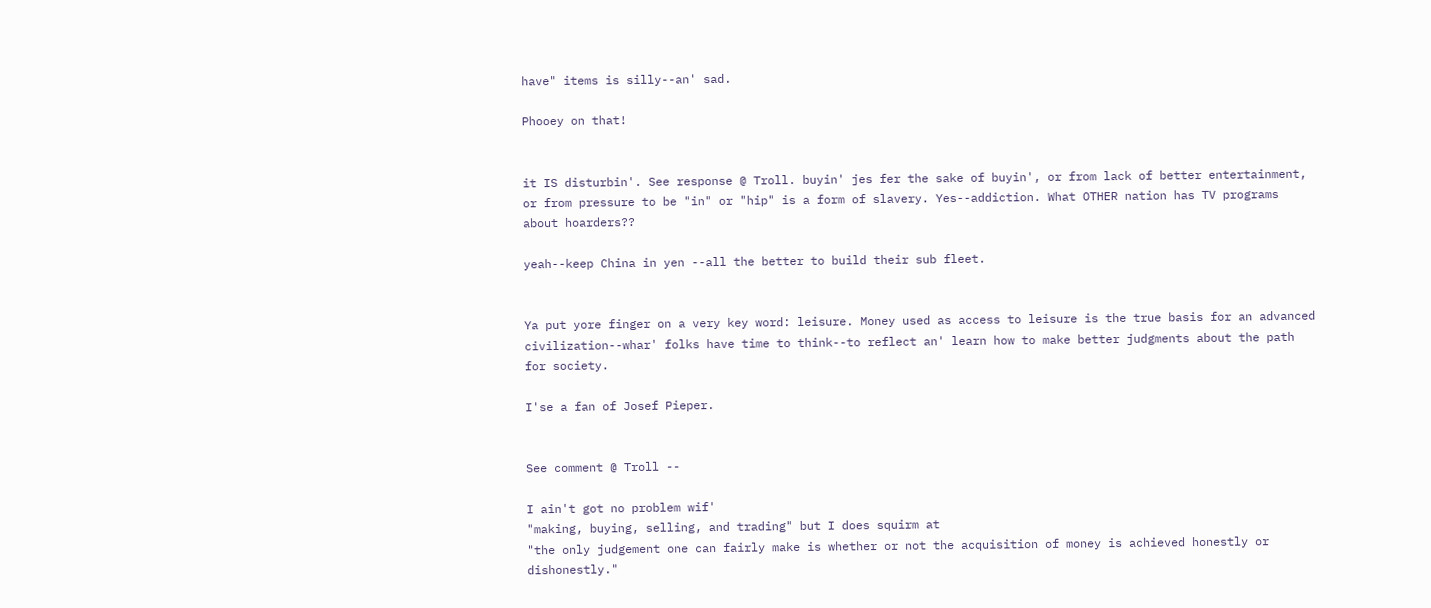have" items is silly--an' sad.

Phooey on that!


it IS disturbin'. See response @ Troll. buyin' jes fer the sake of buyin', or from lack of better entertainment, or from pressure to be "in" or "hip" is a form of slavery. Yes--addiction. What OTHER nation has TV programs about hoarders??

yeah--keep China in yen --all the better to build their sub fleet.


Ya put yore finger on a very key word: leisure. Money used as access to leisure is the true basis for an advanced civilization--whar' folks have time to think--to reflect an' learn how to make better judgments about the path for society.

I'se a fan of Josef Pieper.


See comment @ Troll --

I ain't got no problem wif'
"making, buying, selling, and trading" but I does squirm at
"the only judgement one can fairly make is whether or not the acquisition of money is achieved honestly or dishonestly."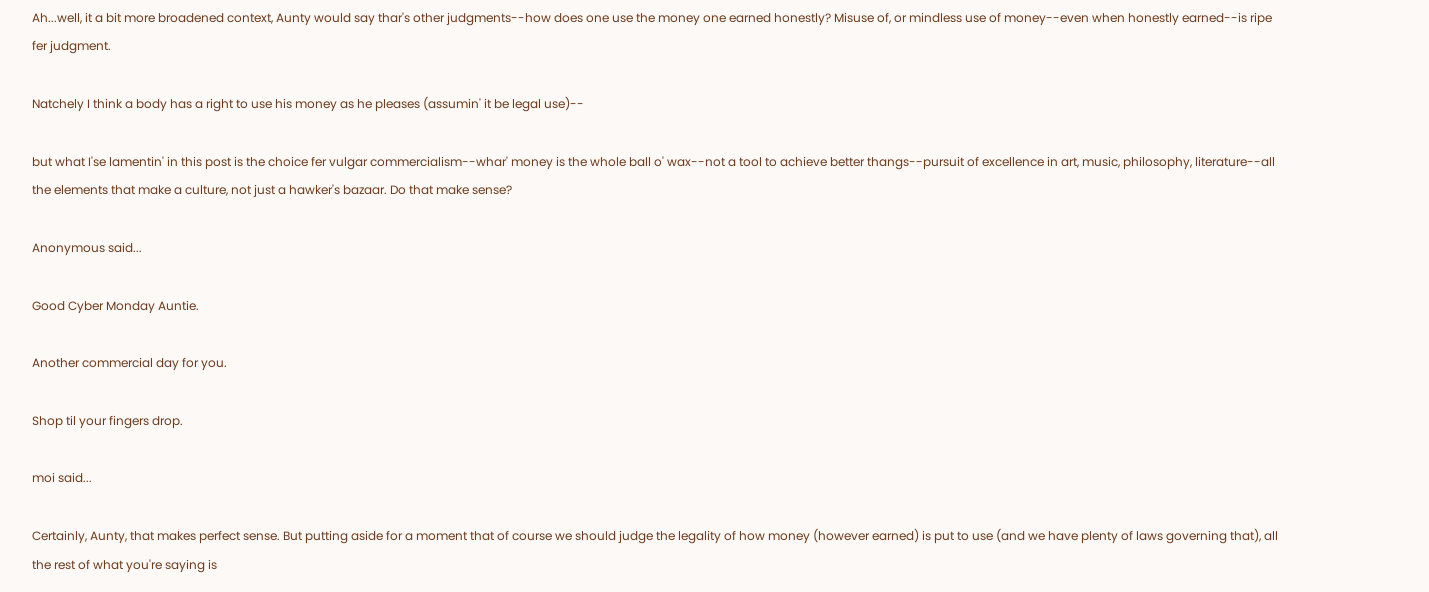Ah...well, it a bit more broadened context, Aunty would say thar's other judgments--how does one use the money one earned honestly? Misuse of, or mindless use of money--even when honestly earned--is ripe fer judgment.

Natchely I think a body has a right to use his money as he pleases (assumin' it be legal use)--

but what I'se lamentin' in this post is the choice fer vulgar commercialism--whar' money is the whole ball o' wax--not a tool to achieve better thangs--pursuit of excellence in art, music, philosophy, literature--all the elements that make a culture, not just a hawker's bazaar. Do that make sense?

Anonymous said...

Good Cyber Monday Auntie.

Another commercial day for you.

Shop til your fingers drop.

moi said...

Certainly, Aunty, that makes perfect sense. But putting aside for a moment that of course we should judge the legality of how money (however earned) is put to use (and we have plenty of laws governing that), all the rest of what you're saying is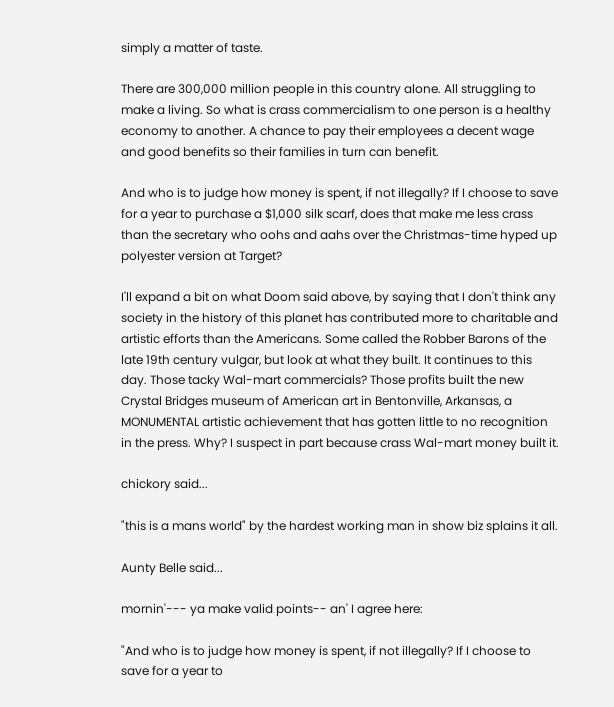simply a matter of taste.

There are 300,000 million people in this country alone. All struggling to make a living. So what is crass commercialism to one person is a healthy economy to another. A chance to pay their employees a decent wage and good benefits so their families in turn can benefit.

And who is to judge how money is spent, if not illegally? If I choose to save for a year to purchase a $1,000 silk scarf, does that make me less crass than the secretary who oohs and aahs over the Christmas-time hyped up polyester version at Target?

I'll expand a bit on what Doom said above, by saying that I don't think any society in the history of this planet has contributed more to charitable and artistic efforts than the Americans. Some called the Robber Barons of the late 19th century vulgar, but look at what they built. It continues to this day. Those tacky Wal-mart commercials? Those profits built the new Crystal Bridges museum of American art in Bentonville, Arkansas, a MONUMENTAL artistic achievement that has gotten little to no recognition in the press. Why? I suspect in part because crass Wal-mart money built it.

chickory said...

"this is a mans world" by the hardest working man in show biz splains it all.

Aunty Belle said...

mornin'--- ya make valid points-- an' I agree here:

"And who is to judge how money is spent, if not illegally? If I choose to save for a year to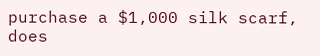purchase a $1,000 silk scarf, does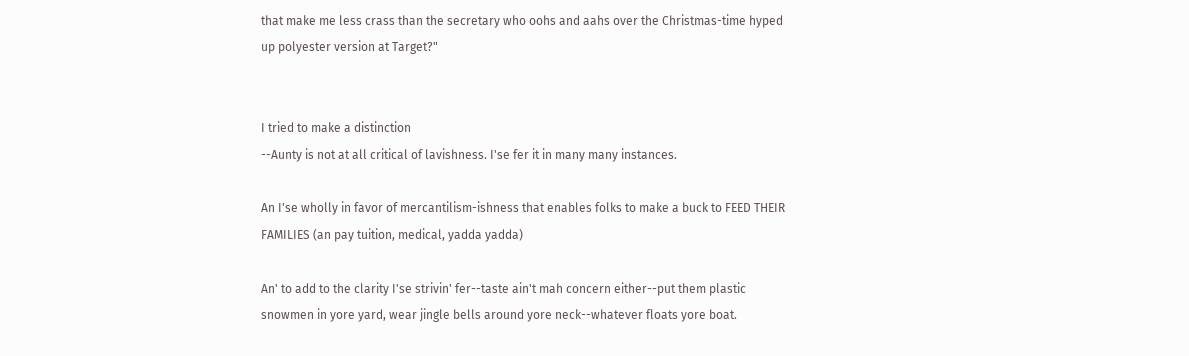that make me less crass than the secretary who oohs and aahs over the Christmas-time hyped up polyester version at Target?"


I tried to make a distinction
--Aunty is not at all critical of lavishness. I'se fer it in many many instances.

An I'se wholly in favor of mercantilism-ishness that enables folks to make a buck to FEED THEIR FAMILIES (an pay tuition, medical, yadda yadda)

An' to add to the clarity I'se strivin' fer--taste ain't mah concern either--put them plastic snowmen in yore yard, wear jingle bells around yore neck--whatever floats yore boat.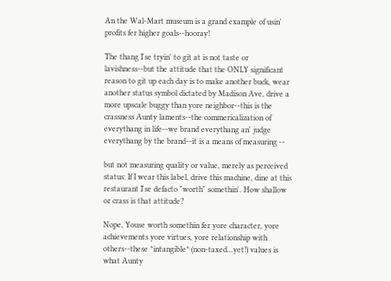An the Wal-Mart museum is a grand example of usin' profits fer higher goals--hooray!

The thang I'se tryin' to git at is not taste or lavishness--but the attitude that the ONLY significant reason to git up each day is to make another buck, wear another status symbol dictated by Madison Ave, drive a more upscale buggy than yore neighbor--this is the crassness Aunty laments--the commericalization of everythang in life--we brand everythang an' judge everythang by the brand--it is a means of measuring --

but not measuring quality or value, merely as perceived status: If I wear this label, drive this machine, dine at this restaurant I'se defacto "worth" somethin'. How shallow or crass is that attitude?

Nope, Youse worth somethin fer yore character, yore achievements yore virtues, yore relationship with others--these *intangible* (non-taxed...yet!) values is what Aunty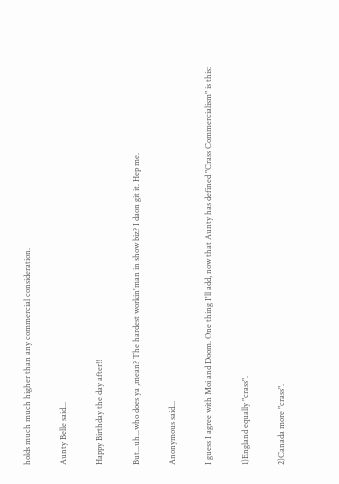holds much much higher than any commercial consideration.

Aunty Belle said...

Happy Birthday the day after!!

But...uh...who does ya ,mean? The hardest workin'man in show biz? I daon git it. Hep me.

Anonymous said...

I guess I agree with Moi and Doom. One thing I'll add, now that Aunty has defined "Crass Commercialism" is this:

1)England equally "crass".

2)Canada more "crass".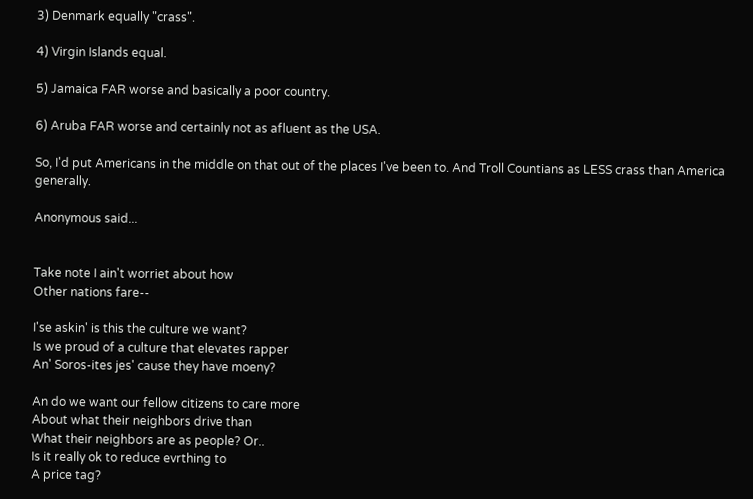3) Denmark equally "crass".

4) Virgin Islands equal.

5) Jamaica FAR worse and basically a poor country.

6) Aruba FAR worse and certainly not as afluent as the USA.

So, I'd put Americans in the middle on that out of the places I've been to. And Troll Countians as LESS crass than America generally.

Anonymous said...


Take note I ain't worriet about how
Other nations fare--

I'se askin' is this the culture we want?
Is we proud of a culture that elevates rapper
An' Soros-ites jes' cause they have moeny?

An do we want our fellow citizens to care more
About what their neighbors drive than
What their neighbors are as people? Or..
Is it really ok to reduce evrthing to
A price tag?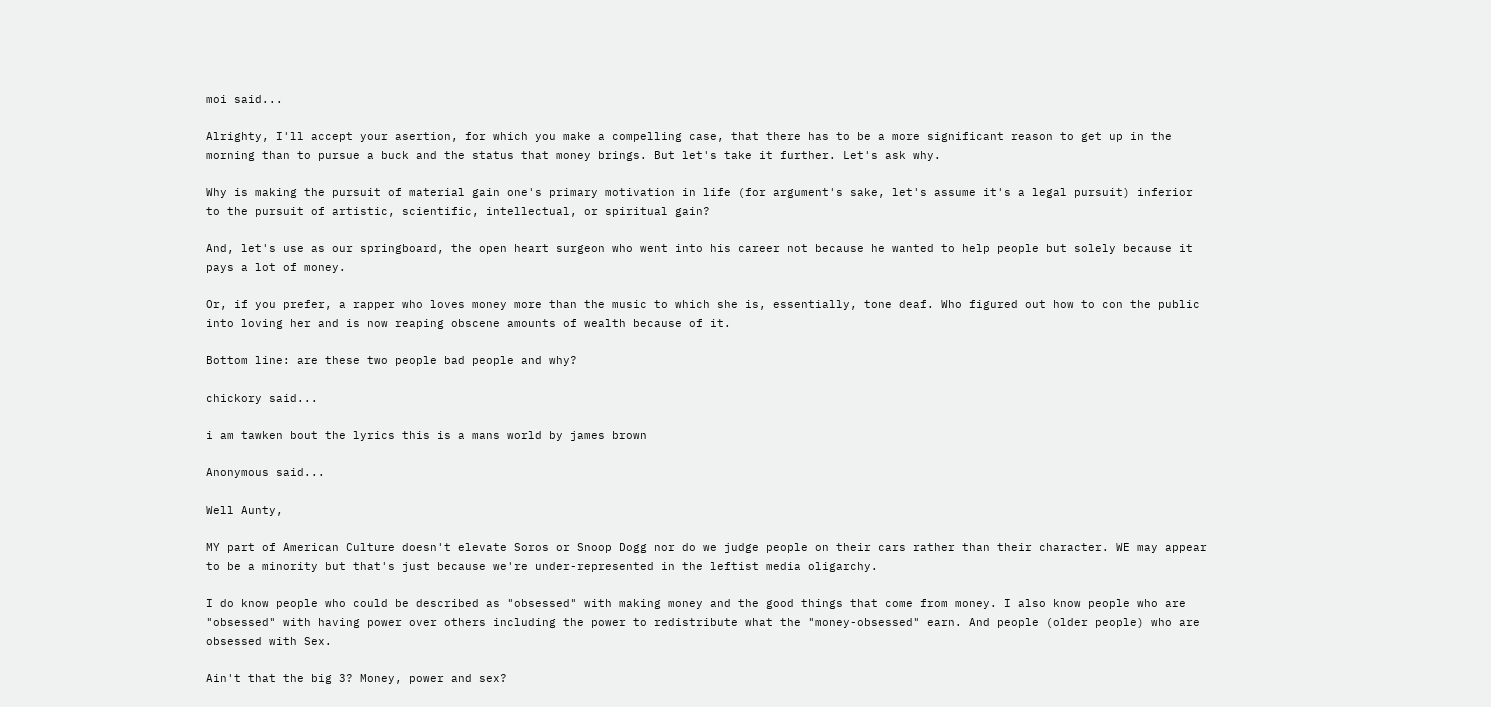moi said...

Alrighty, I'll accept your asertion, for which you make a compelling case, that there has to be a more significant reason to get up in the morning than to pursue a buck and the status that money brings. But let's take it further. Let's ask why.

Why is making the pursuit of material gain one's primary motivation in life (for argument's sake, let's assume it's a legal pursuit) inferior to the pursuit of artistic, scientific, intellectual, or spiritual gain?

And, let's use as our springboard, the open heart surgeon who went into his career not because he wanted to help people but solely because it pays a lot of money.

Or, if you prefer, a rapper who loves money more than the music to which she is, essentially, tone deaf. Who figured out how to con the public into loving her and is now reaping obscene amounts of wealth because of it.

Bottom line: are these two people bad people and why?

chickory said...

i am tawken bout the lyrics this is a mans world by james brown

Anonymous said...

Well Aunty,

MY part of American Culture doesn't elevate Soros or Snoop Dogg nor do we judge people on their cars rather than their character. WE may appear to be a minority but that's just because we're under-represented in the leftist media oligarchy.

I do know people who could be described as "obsessed" with making money and the good things that come from money. I also know people who are "obsessed" with having power over others including the power to redistribute what the "money-obsessed" earn. And people (older people) who are obsessed with Sex.

Ain't that the big 3? Money, power and sex?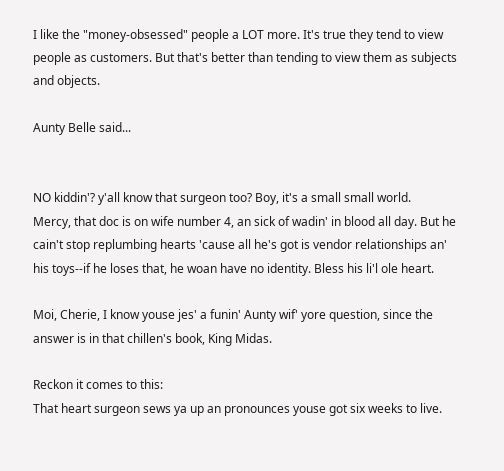I like the "money-obsessed" people a LOT more. It's true they tend to view people as customers. But that's better than tending to view them as subjects and objects.

Aunty Belle said...


NO kiddin'? y'all know that surgeon too? Boy, it's a small small world.
Mercy, that doc is on wife number 4, an sick of wadin' in blood all day. But he cain't stop replumbing hearts 'cause all he's got is vendor relationships an' his toys--if he loses that, he woan have no identity. Bless his li'l ole heart.

Moi, Cherie, I know youse jes' a funin' Aunty wif' yore question, since the answer is in that chillen's book, King Midas.

Reckon it comes to this:
That heart surgeon sews ya up an pronounces youse got six weeks to live.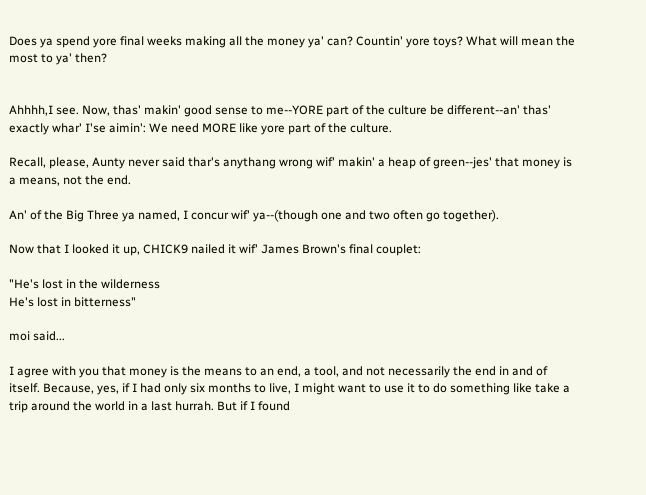Does ya spend yore final weeks making all the money ya' can? Countin' yore toys? What will mean the most to ya' then?


Ahhhh,I see. Now, thas' makin' good sense to me--YORE part of the culture be different--an' thas' exactly whar' I'se aimin': We need MORE like yore part of the culture.

Recall, please, Aunty never said thar's anythang wrong wif' makin' a heap of green--jes' that money is a means, not the end.

An' of the Big Three ya named, I concur wif' ya--(though one and two often go together).

Now that I looked it up, CHICK9 nailed it wif' James Brown's final couplet:

"He's lost in the wilderness
He's lost in bitterness"

moi said...

I agree with you that money is the means to an end, a tool, and not necessarily the end in and of itself. Because, yes, if I had only six months to live, I might want to use it to do something like take a trip around the world in a last hurrah. But if I found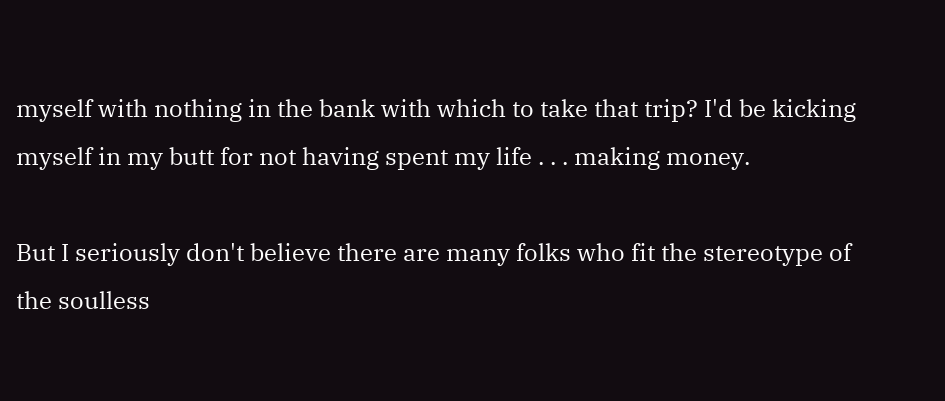myself with nothing in the bank with which to take that trip? I'd be kicking myself in my butt for not having spent my life . . . making money.

But I seriously don't believe there are many folks who fit the stereotype of the soulless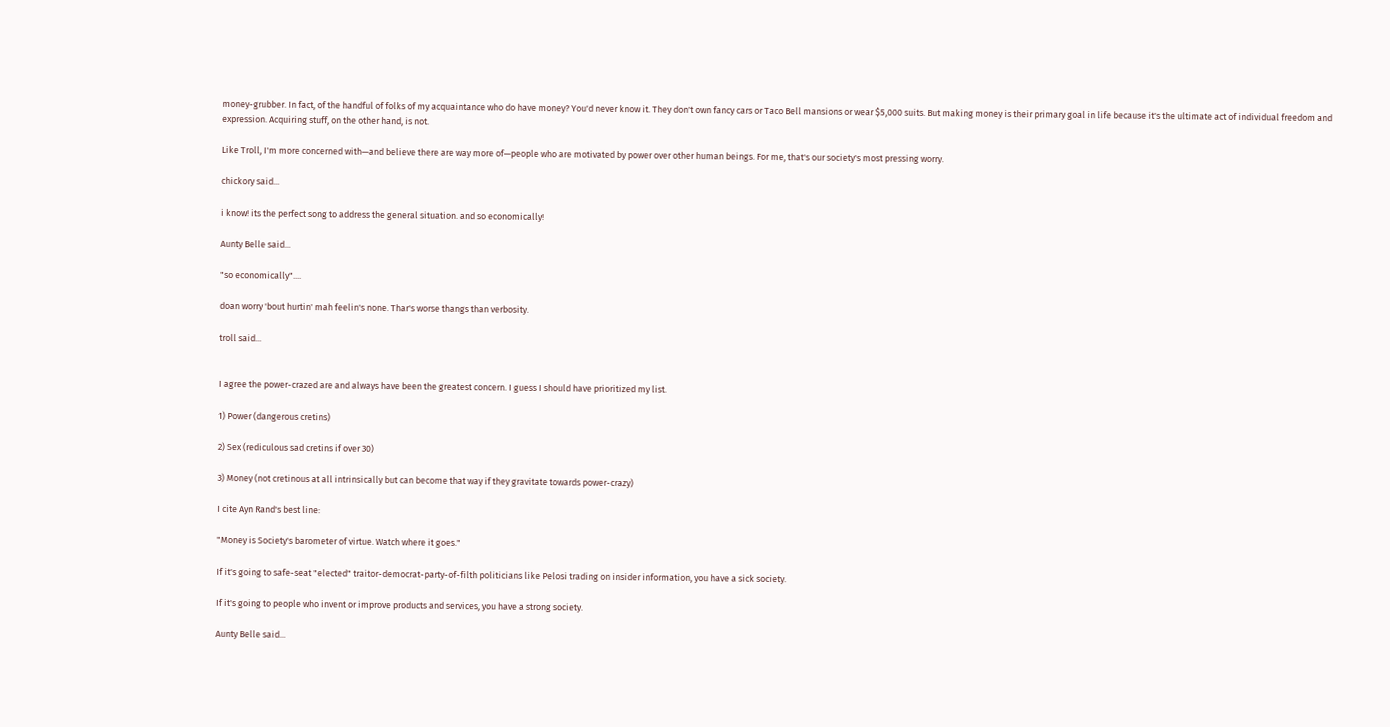money-grubber. In fact, of the handful of folks of my acquaintance who do have money? You'd never know it. They don't own fancy cars or Taco Bell mansions or wear $5,000 suits. But making money is their primary goal in life because it's the ultimate act of individual freedom and expression. Acquiring stuff, on the other hand, is not.

Like Troll, I'm more concerned with—and believe there are way more of—people who are motivated by power over other human beings. For me, that's our society's most pressing worry.

chickory said...

i know! its the perfect song to address the general situation. and so economically!

Aunty Belle said...

"so economically"....

doan worry 'bout hurtin' mah feelin's none. Thar's worse thangs than verbosity.

troll said...


I agree the power-crazed are and always have been the greatest concern. I guess I should have prioritized my list.

1) Power (dangerous cretins)

2) Sex (rediculous sad cretins if over 30)

3) Money (not cretinous at all intrinsically but can become that way if they gravitate towards power-crazy)

I cite Ayn Rand's best line:

"Money is Society's barometer of virtue. Watch where it goes."

If it's going to safe-seat "elected" traitor-democrat-party-of-filth politicians like Pelosi trading on insider information, you have a sick society.

If it's going to people who invent or improve products and services, you have a strong society.

Aunty Belle said...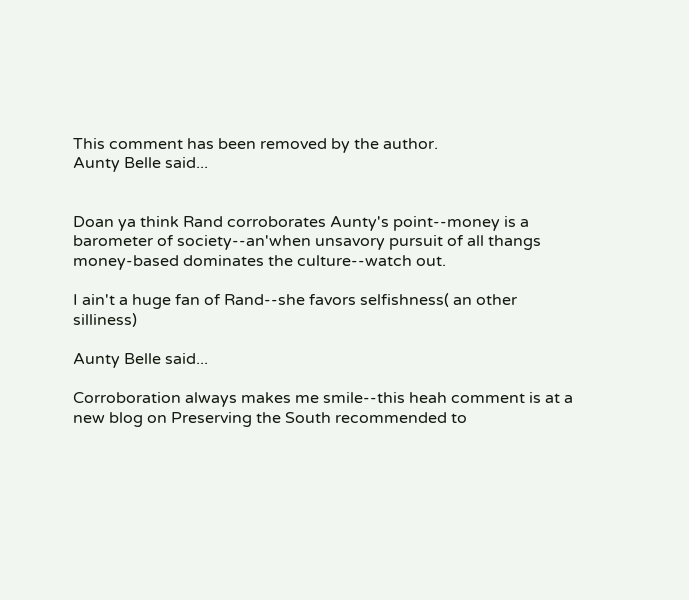This comment has been removed by the author.
Aunty Belle said...


Doan ya think Rand corroborates Aunty's point--money is a barometer of society--an'when unsavory pursuit of all thangs money-based dominates the culture--watch out.

I ain't a huge fan of Rand--she favors selfishness( an other silliness)

Aunty Belle said...

Corroboration always makes me smile--this heah comment is at a new blog on Preserving the South recommended to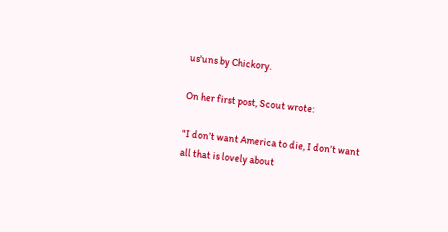us'uns by Chickory.

On her first post, Scout wrote:

"I don’t want America to die, I don’t want all that is lovely about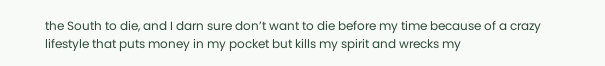the South to die, and I darn sure don’t want to die before my time because of a crazy lifestyle that puts money in my pocket but kills my spirit and wrecks my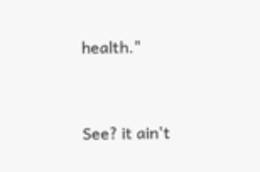health."


See? it ain't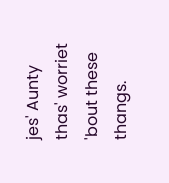jes' Aunty thas' worriet 'bout these thangs.